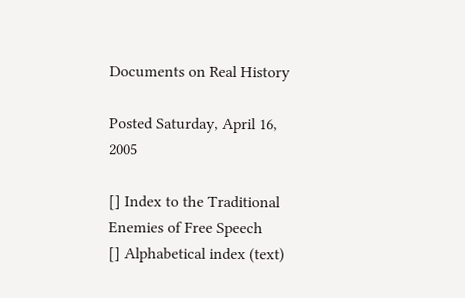Documents on Real History

Posted Saturday, April 16, 2005

[] Index to the Traditional Enemies of Free Speech
[] Alphabetical index (text)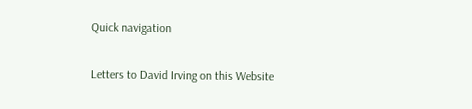Quick navigation

Letters to David Irving on this Website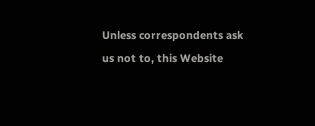Unless correspondents ask us not to, this Website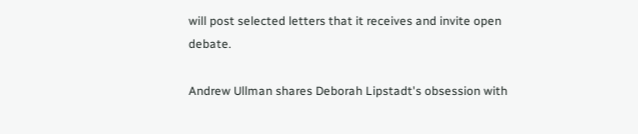will post selected letters that it receives and invite open debate.

Andrew Ullman shares Deborah Lipstadt's obsession with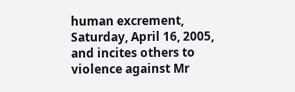human excrement, Saturday, April 16, 2005, and incites others to violence against Mr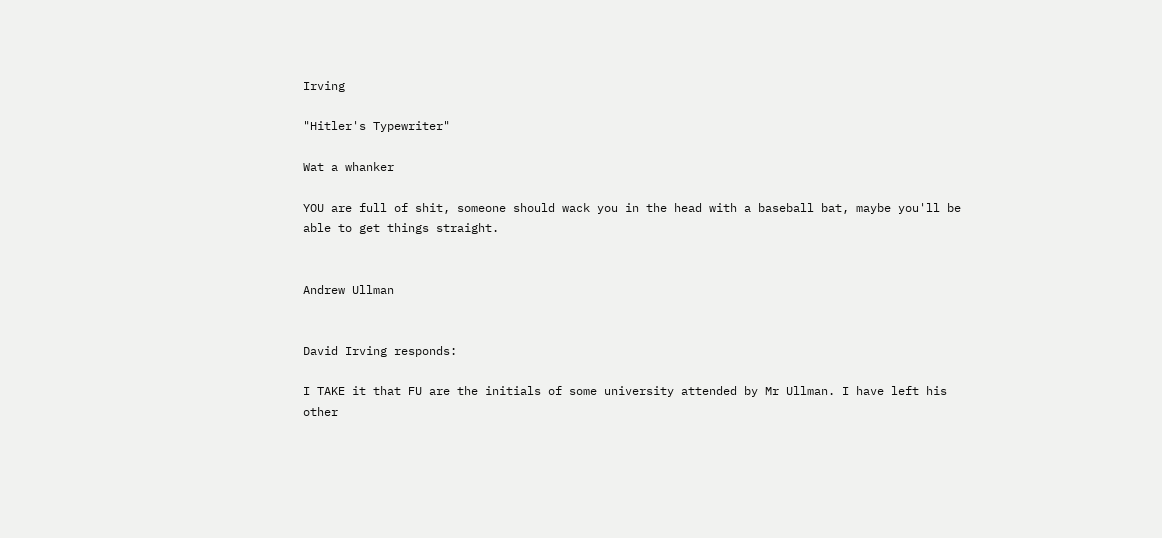Irving

"Hitler's Typewriter"

Wat a whanker

YOU are full of shit, someone should wack you in the head with a baseball bat, maybe you'll be able to get things straight.


Andrew Ullman


David Irving responds:

I TAKE it that FU are the initials of some university attended by Mr Ullman. I have left his other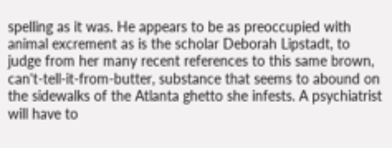spelling as it was. He appears to be as preoccupied with animal excrement as is the scholar Deborah Lipstadt, to judge from her many recent references to this same brown, can't-tell-it-from-butter, substance that seems to abound on the sidewalks of the Atlanta ghetto she infests. A psychiatrist will have to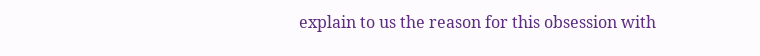explain to us the reason for this obsession with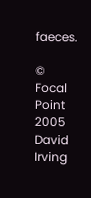faeces.

© Focal Point 2005 David Irving